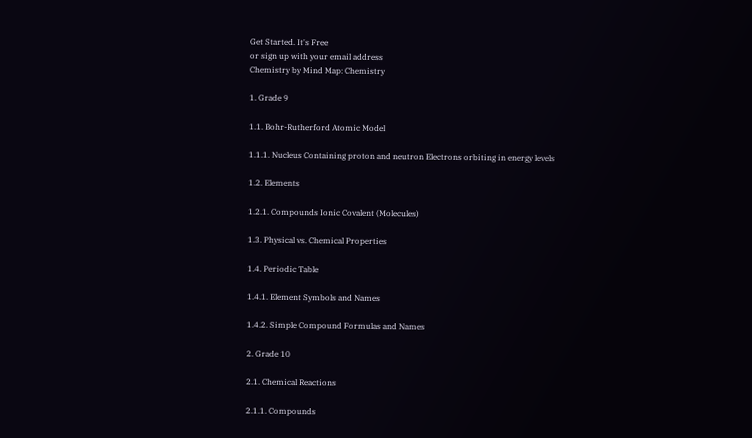Get Started. It's Free
or sign up with your email address
Chemistry by Mind Map: Chemistry

1. Grade 9

1.1. Bohr-Rutherford Atomic Model

1.1.1. Nucleus Containing proton and neutron Electrons orbiting in energy levels

1.2. Elements

1.2.1. Compounds Ionic Covalent (Molecules)

1.3. Physical vs. Chemical Properties

1.4. Periodic Table

1.4.1. Element Symbols and Names

1.4.2. Simple Compound Formulas and Names

2. Grade 10

2.1. Chemical Reactions

2.1.1. Compounds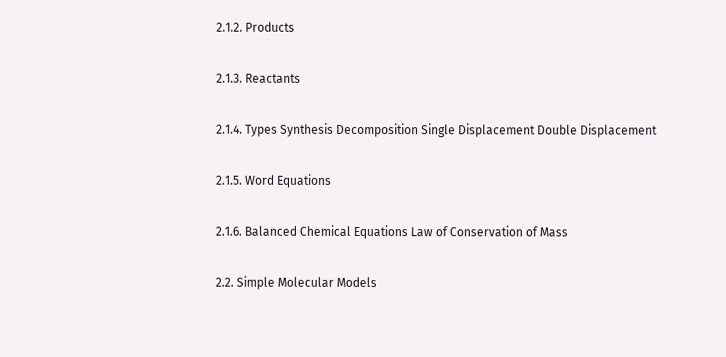2.1.2. Products

2.1.3. Reactants

2.1.4. Types Synthesis Decomposition Single Displacement Double Displacement

2.1.5. Word Equations

2.1.6. Balanced Chemical Equations Law of Conservation of Mass

2.2. Simple Molecular Models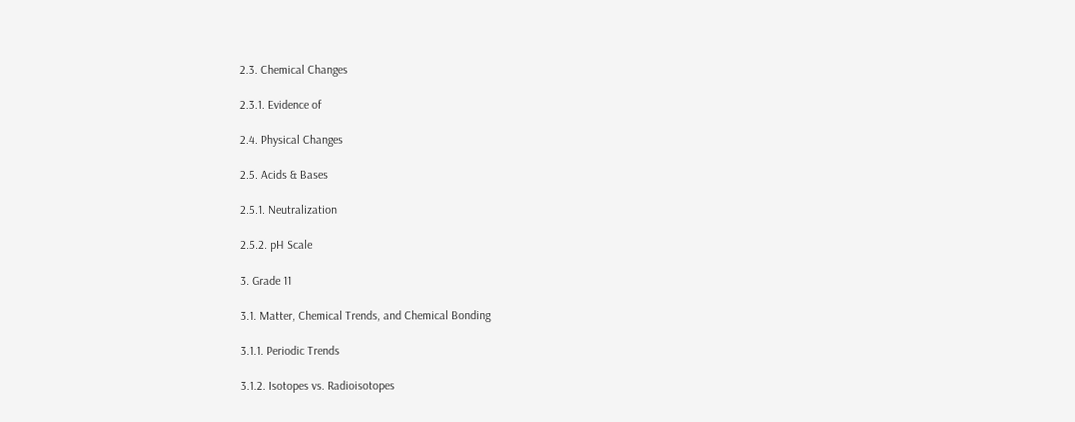2.3. Chemical Changes

2.3.1. Evidence of

2.4. Physical Changes

2.5. Acids & Bases

2.5.1. Neutralization

2.5.2. pH Scale

3. Grade 11

3.1. Matter, Chemical Trends, and Chemical Bonding

3.1.1. Periodic Trends

3.1.2. Isotopes vs. Radioisotopes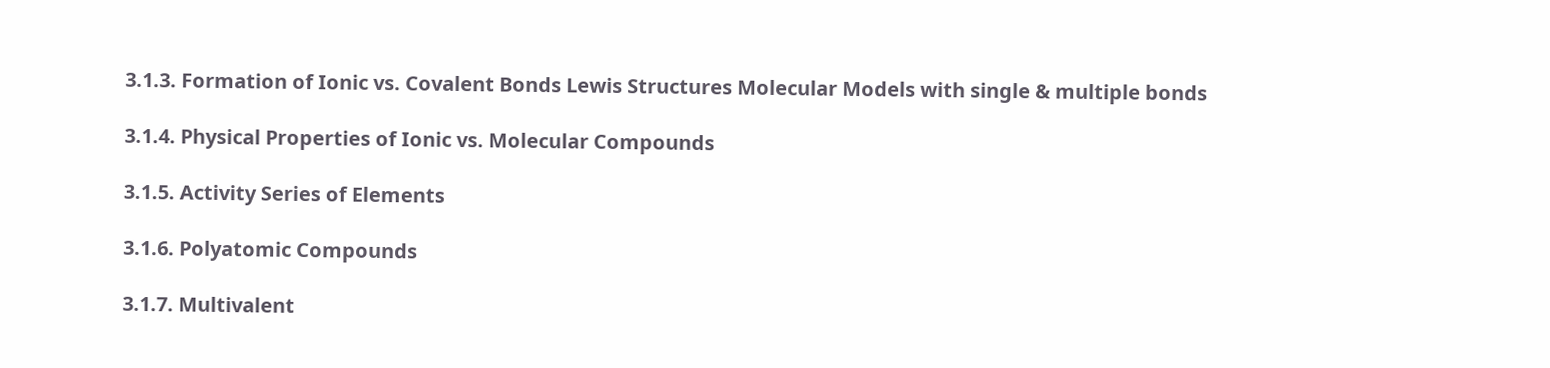3.1.3. Formation of Ionic vs. Covalent Bonds Lewis Structures Molecular Models with single & multiple bonds

3.1.4. Physical Properties of Ionic vs. Molecular Compounds

3.1.5. Activity Series of Elements

3.1.6. Polyatomic Compounds

3.1.7. Multivalent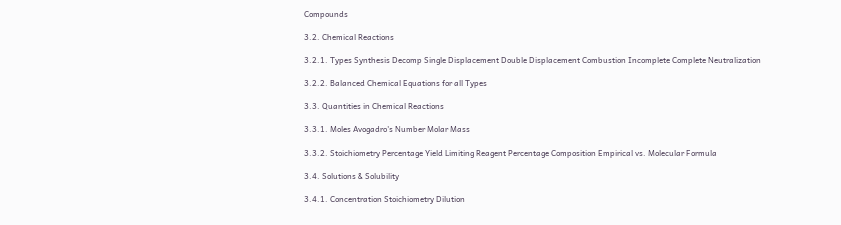Compounds

3.2. Chemical Reactions

3.2.1. Types Synthesis Decomp Single Displacement Double Displacement Combustion Incomplete Complete Neutralization

3.2.2. Balanced Chemical Equations for all Types

3.3. Quantities in Chemical Reactions

3.3.1. Moles Avogadro's Number Molar Mass

3.3.2. Stoichiometry Percentage Yield Limiting Reagent Percentage Composition Empirical vs. Molecular Formula

3.4. Solutions & Solubility

3.4.1. Concentration Stoichiometry Dilution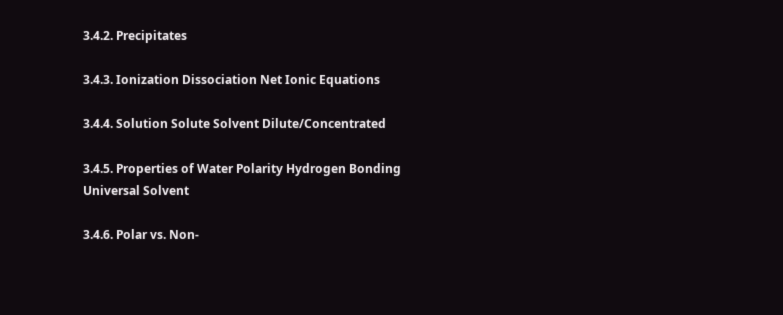3.4.2. Precipitates

3.4.3. Ionization Dissociation Net Ionic Equations

3.4.4. Solution Solute Solvent Dilute/Concentrated

3.4.5. Properties of Water Polarity Hydrogen Bonding Universal Solvent

3.4.6. Polar vs. Non-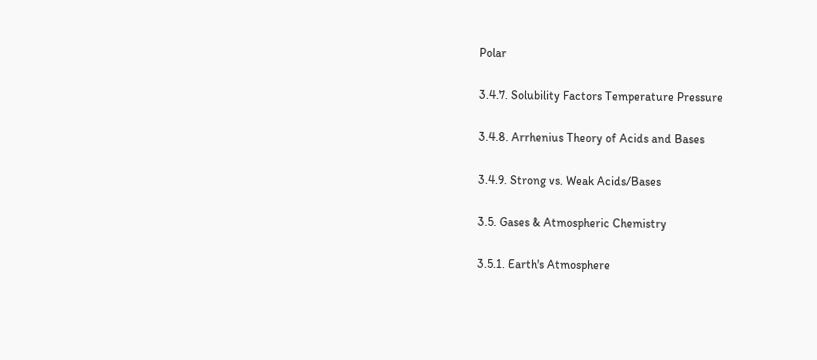Polar

3.4.7. Solubility Factors Temperature Pressure

3.4.8. Arrhenius Theory of Acids and Bases

3.4.9. Strong vs. Weak Acids/Bases

3.5. Gases & Atmospheric Chemistry

3.5.1. Earth's Atmosphere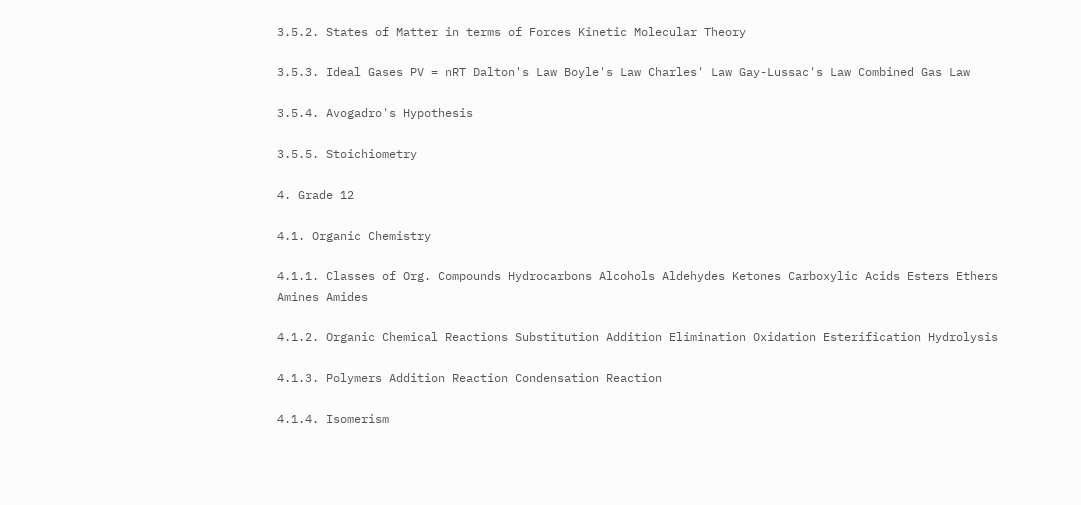3.5.2. States of Matter in terms of Forces Kinetic Molecular Theory

3.5.3. Ideal Gases PV = nRT Dalton's Law Boyle's Law Charles' Law Gay-Lussac's Law Combined Gas Law

3.5.4. Avogadro's Hypothesis

3.5.5. Stoichiometry

4. Grade 12

4.1. Organic Chemistry

4.1.1. Classes of Org. Compounds Hydrocarbons Alcohols Aldehydes Ketones Carboxylic Acids Esters Ethers Amines Amides

4.1.2. Organic Chemical Reactions Substitution Addition Elimination Oxidation Esterification Hydrolysis

4.1.3. Polymers Addition Reaction Condensation Reaction

4.1.4. Isomerism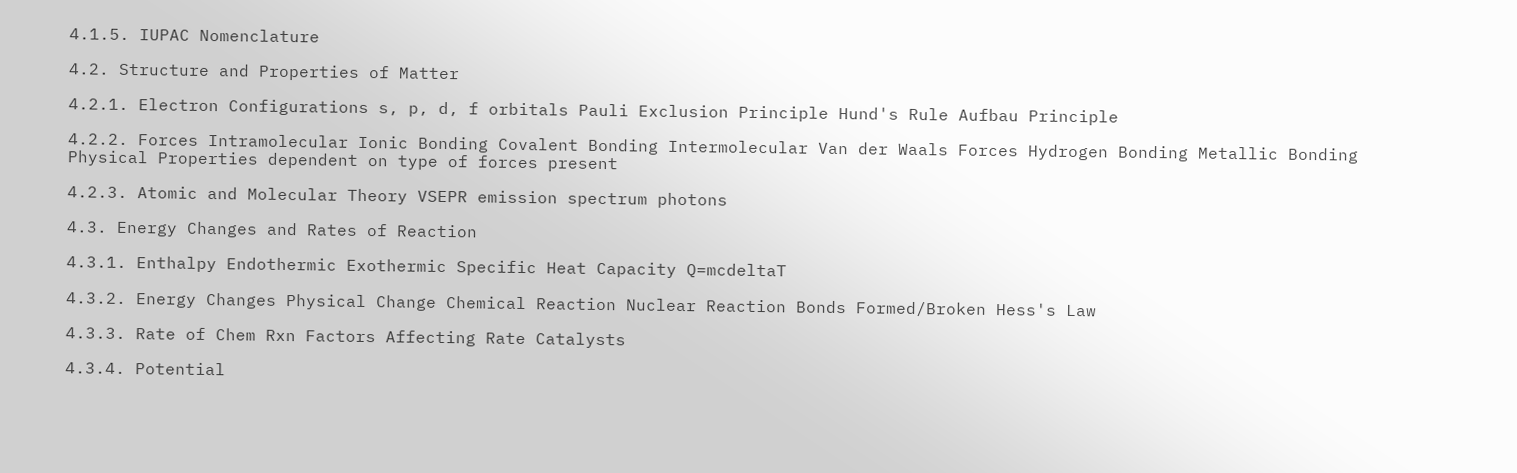4.1.5. IUPAC Nomenclature

4.2. Structure and Properties of Matter

4.2.1. Electron Configurations s, p, d, f orbitals Pauli Exclusion Principle Hund's Rule Aufbau Principle

4.2.2. Forces Intramolecular Ionic Bonding Covalent Bonding Intermolecular Van der Waals Forces Hydrogen Bonding Metallic Bonding Physical Properties dependent on type of forces present

4.2.3. Atomic and Molecular Theory VSEPR emission spectrum photons

4.3. Energy Changes and Rates of Reaction

4.3.1. Enthalpy Endothermic Exothermic Specific Heat Capacity Q=mcdeltaT

4.3.2. Energy Changes Physical Change Chemical Reaction Nuclear Reaction Bonds Formed/Broken Hess's Law

4.3.3. Rate of Chem Rxn Factors Affecting Rate Catalysts

4.3.4. Potential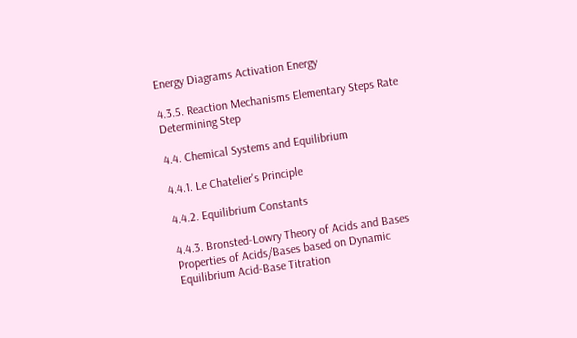Energy Diagrams Activation Energy

4.3.5. Reaction Mechanisms Elementary Steps Rate Determining Step

4.4. Chemical Systems and Equilibrium

4.4.1. Le Chatelier's Principle

4.4.2. Equilibrium Constants

4.4.3. Bronsted-Lowry Theory of Acids and Bases Properties of Acids/Bases based on Dynamic Equilibrium Acid-Base Titration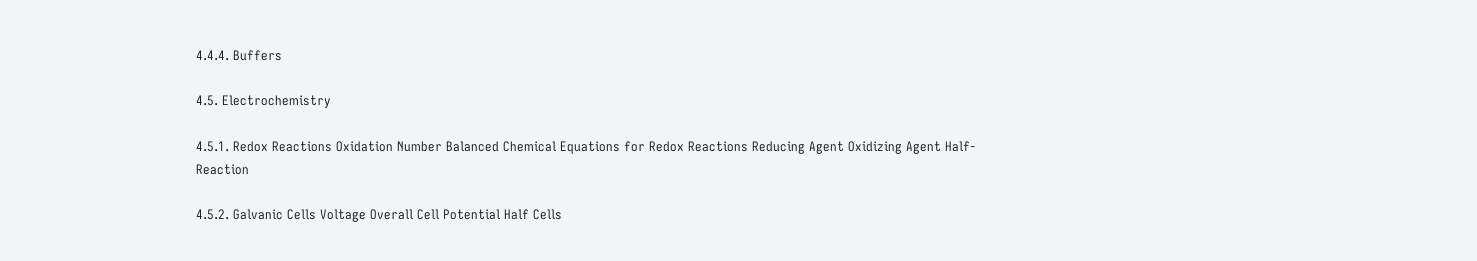4.4.4. Buffers

4.5. Electrochemistry

4.5.1. Redox Reactions Oxidation Number Balanced Chemical Equations for Redox Reactions Reducing Agent Oxidizing Agent Half-Reaction

4.5.2. Galvanic Cells Voltage Overall Cell Potential Half Cells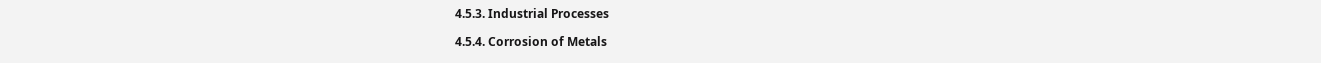4.5.3. Industrial Processes

4.5.4. Corrosion of Metals